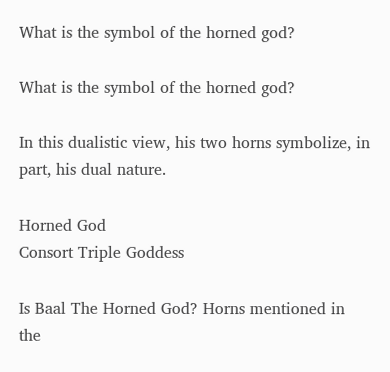What is the symbol of the horned god?

What is the symbol of the horned god?

In this dualistic view, his two horns symbolize, in part, his dual nature.

Horned God
Consort Triple Goddess

Is Baal The Horned God? Horns mentioned in the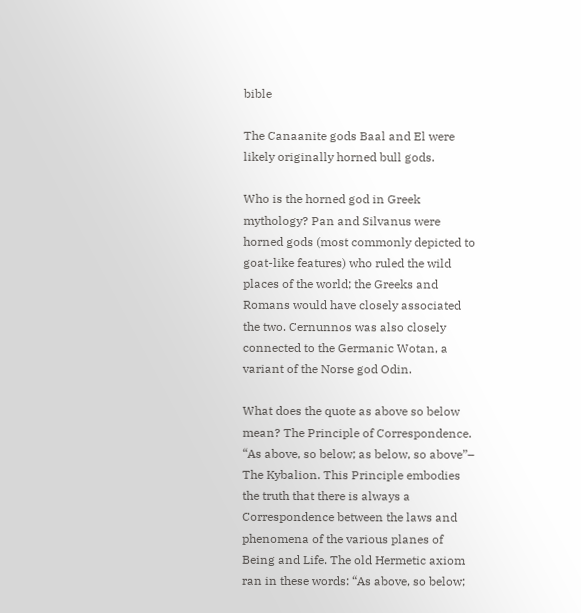bible

The Canaanite gods Baal and El were likely originally horned bull gods.

Who is the horned god in Greek mythology? Pan and Silvanus were horned gods (most commonly depicted to goat-like features) who ruled the wild places of the world; the Greeks and Romans would have closely associated the two. Cernunnos was also closely connected to the Germanic Wotan, a variant of the Norse god Odin.

What does the quote as above so below mean? The Principle of Correspondence. “As above, so below; as below, so above”– The Kybalion. This Principle embodies the truth that there is always a Correspondence between the laws and phenomena of the various planes of Being and Life. The old Hermetic axiom ran in these words: “As above, so below;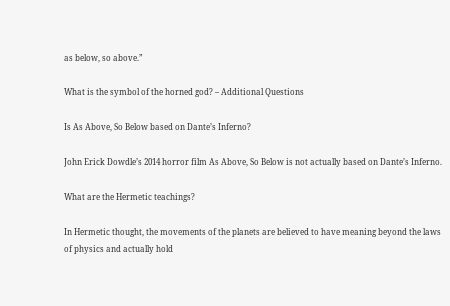as below, so above.”

What is the symbol of the horned god? – Additional Questions

Is As Above, So Below based on Dante’s Inferno?

John Erick Dowdle’s 2014 horror film As Above, So Below is not actually based on Dante’s Inferno.

What are the Hermetic teachings?

In Hermetic thought, the movements of the planets are believed to have meaning beyond the laws of physics and actually hold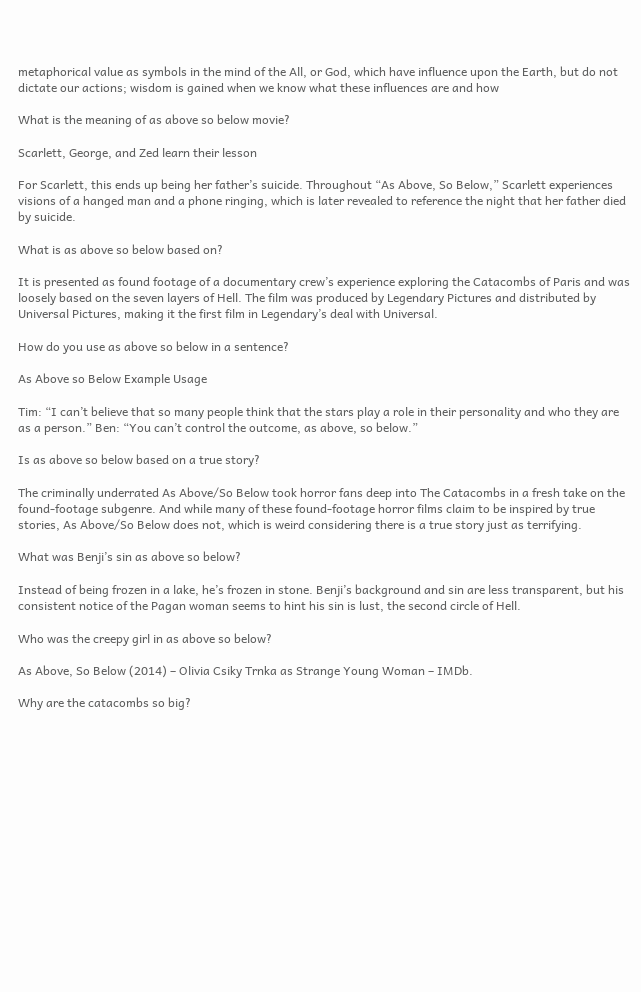metaphorical value as symbols in the mind of the All, or God, which have influence upon the Earth, but do not dictate our actions; wisdom is gained when we know what these influences are and how

What is the meaning of as above so below movie?

Scarlett, George, and Zed learn their lesson

For Scarlett, this ends up being her father’s suicide. Throughout “As Above, So Below,” Scarlett experiences visions of a hanged man and a phone ringing, which is later revealed to reference the night that her father died by suicide.

What is as above so below based on?

It is presented as found footage of a documentary crew’s experience exploring the Catacombs of Paris and was loosely based on the seven layers of Hell. The film was produced by Legendary Pictures and distributed by Universal Pictures, making it the first film in Legendary’s deal with Universal.

How do you use as above so below in a sentence?

As Above so Below Example Usage

Tim: “I can’t believe that so many people think that the stars play a role in their personality and who they are as a person.” Ben: “You can’t control the outcome, as above, so below.”

Is as above so below based on a true story?

The criminally underrated As Above/So Below took horror fans deep into The Catacombs in a fresh take on the found-footage subgenre. And while many of these found-footage horror films claim to be inspired by true stories, As Above/So Below does not, which is weird considering there is a true story just as terrifying.

What was Benji’s sin as above so below?

Instead of being frozen in a lake, he’s frozen in stone. Benji’s background and sin are less transparent, but his consistent notice of the Pagan woman seems to hint his sin is lust, the second circle of Hell.

Who was the creepy girl in as above so below?

As Above, So Below (2014) – Olivia Csiky Trnka as Strange Young Woman – IMDb.

Why are the catacombs so big?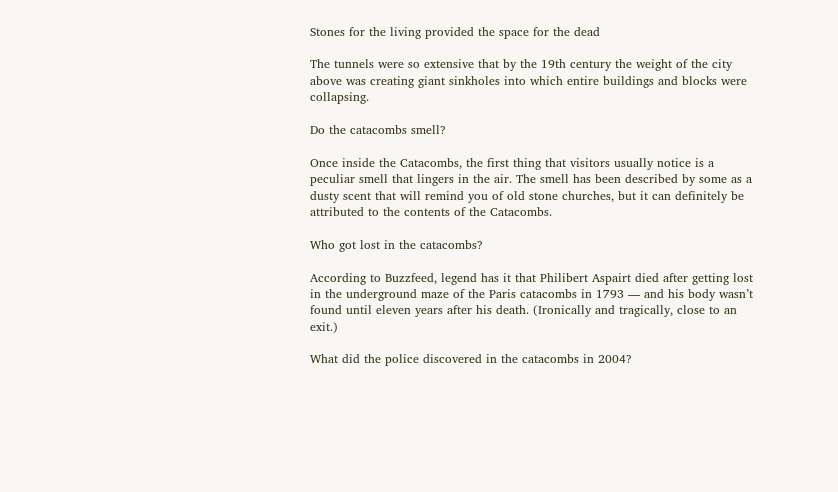Stones for the living provided the space for the dead

The tunnels were so extensive that by the 19th century the weight of the city above was creating giant sinkholes into which entire buildings and blocks were collapsing.

Do the catacombs smell?

Once inside the Catacombs, the first thing that visitors usually notice is a peculiar smell that lingers in the air. The smell has been described by some as a dusty scent that will remind you of old stone churches, but it can definitely be attributed to the contents of the Catacombs.

Who got lost in the catacombs?

According to Buzzfeed, legend has it that Philibert Aspairt died after getting lost in the underground maze of the Paris catacombs in 1793 — and his body wasn’t found until eleven years after his death. (Ironically and tragically, close to an exit.)

What did the police discovered in the catacombs in 2004?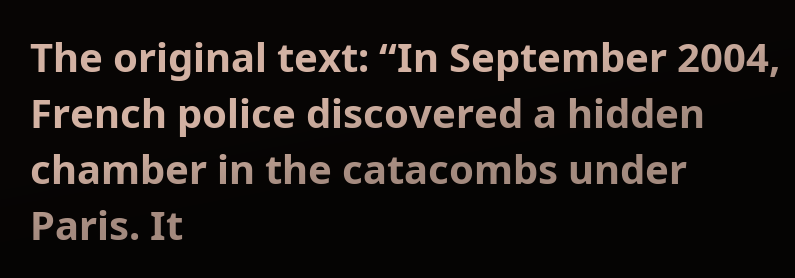The original text: “In September 2004, French police discovered a hidden chamber in the catacombs under Paris. It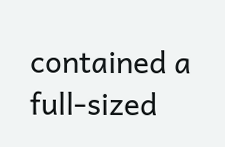contained a full-sized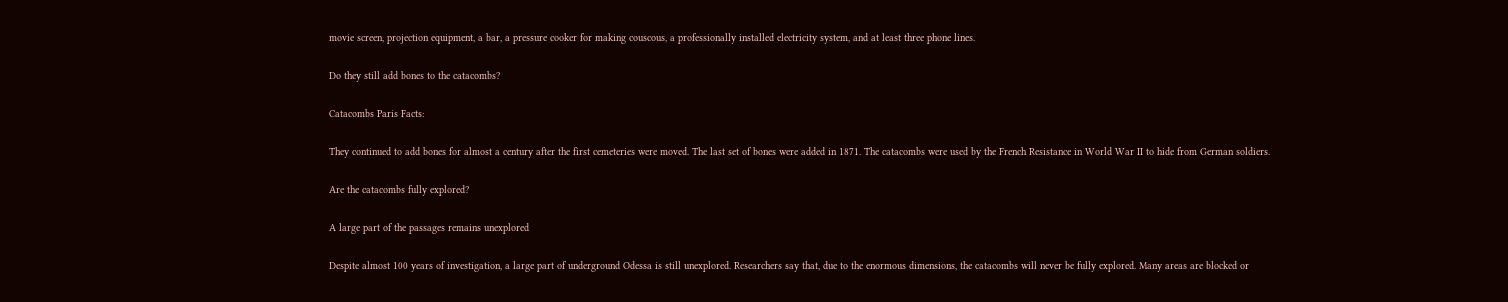movie screen, projection equipment, a bar, a pressure cooker for making couscous, a professionally installed electricity system, and at least three phone lines.

Do they still add bones to the catacombs?

Catacombs Paris Facts:

They continued to add bones for almost a century after the first cemeteries were moved. The last set of bones were added in 1871. The catacombs were used by the French Resistance in World War II to hide from German soldiers.

Are the catacombs fully explored?

A large part of the passages remains unexplored

Despite almost 100 years of investigation, a large part of underground Odessa is still unexplored. Researchers say that, due to the enormous dimensions, the catacombs will never be fully explored. Many areas are blocked or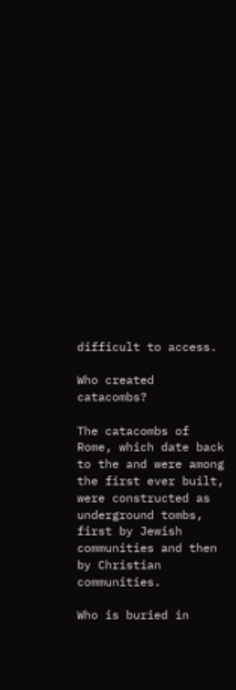difficult to access.

Who created catacombs?

The catacombs of Rome, which date back to the and were among the first ever built, were constructed as underground tombs, first by Jewish communities and then by Christian communities.

Who is buried in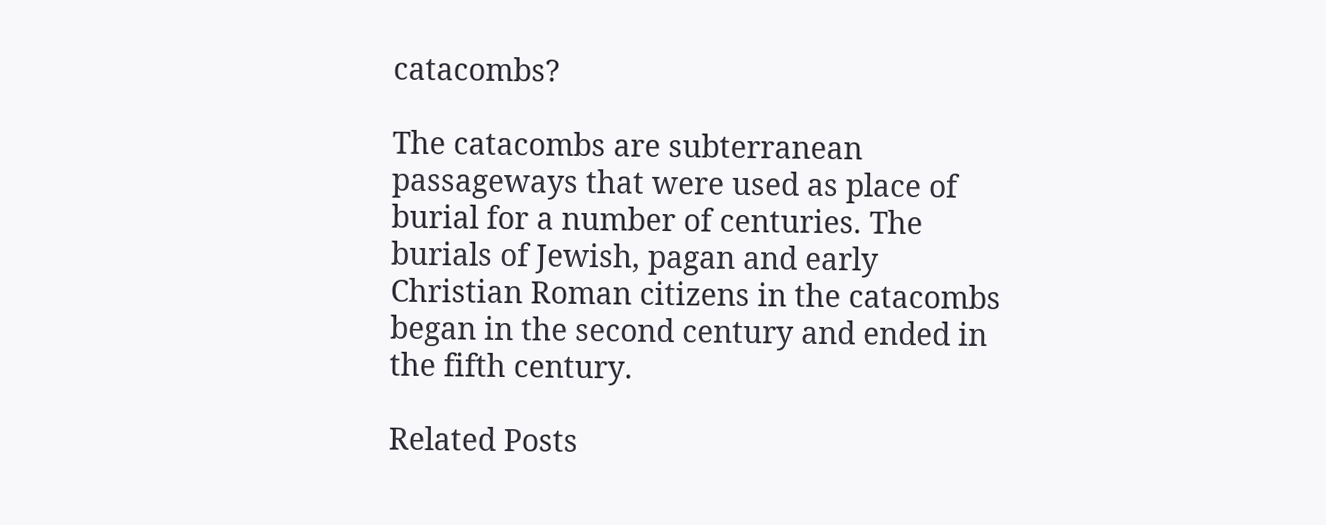catacombs?

The catacombs are subterranean passageways that were used as place of burial for a number of centuries. The burials of Jewish, pagan and early Christian Roman citizens in the catacombs began in the second century and ended in the fifth century.

Related Posts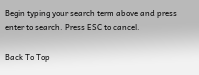Begin typing your search term above and press enter to search. Press ESC to cancel.

Back To Top